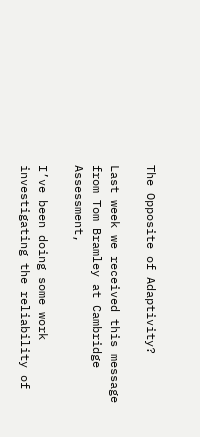The Opposite of Adaptivity?

Last week we received this message from Tom Bramley at Cambridge Assessment,

I’ve been doing some work investigating the reliability of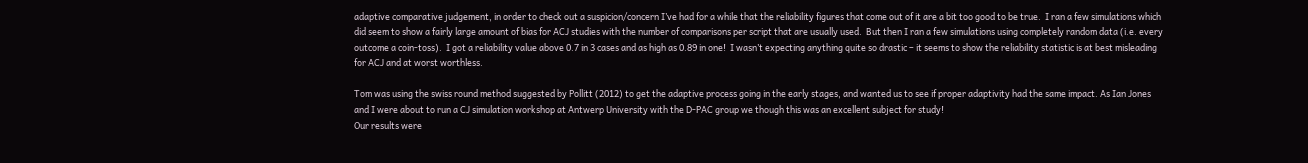adaptive comparative judgement, in order to check out a suspicion/concern I’ve had for a while that the reliability figures that come out of it are a bit too good to be true.  I ran a few simulations which did seem to show a fairly large amount of bias for ACJ studies with the number of comparisons per script that are usually used.  But then I ran a few simulations using completely random data (i.e. every outcome a coin-toss).  I got a reliability value above 0.7 in 3 cases and as high as 0.89 in one!  I wasn’t expecting anything quite so drastic – it seems to show the reliability statistic is at best misleading for ACJ and at worst worthless.

Tom was using the swiss round method suggested by Pollitt (2012) to get the adaptive process going in the early stages, and wanted us to see if proper adaptivity had the same impact. As Ian Jones and I were about to run a CJ simulation workshop at Antwerp University with the D-PAC group we though this was an excellent subject for study!
Our results were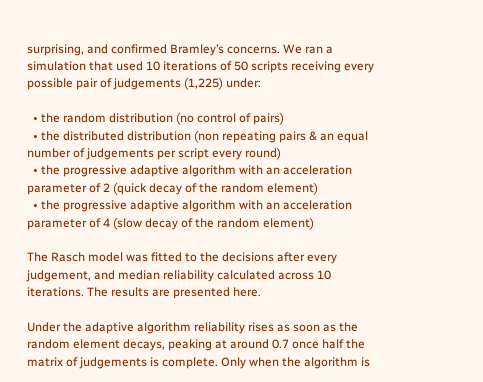surprising, and confirmed Bramley’s concerns. We ran a simulation that used 10 iterations of 50 scripts receiving every possible pair of judgements (1,225) under:

  • the random distribution (no control of pairs)
  • the distributed distribution (non repeating pairs & an equal number of judgements per script every round)
  • the progressive adaptive algorithm with an acceleration parameter of 2 (quick decay of the random element)
  • the progressive adaptive algorithm with an acceleration parameter of 4 (slow decay of the random element)

The Rasch model was fitted to the decisions after every judgement, and median reliability calculated across 10 iterations. The results are presented here.

Under the adaptive algorithm reliability rises as soon as the random element decays, peaking at around 0.7 once half the matrix of judgements is complete. Only when the algorithm is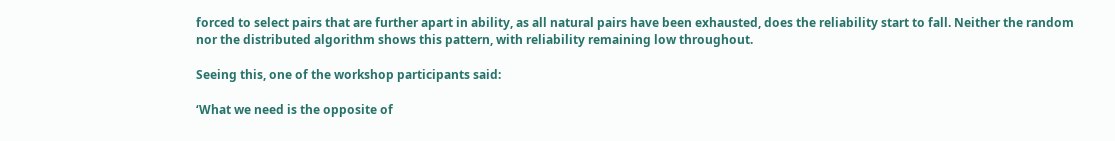forced to select pairs that are further apart in ability, as all natural pairs have been exhausted, does the reliability start to fall. Neither the random nor the distributed algorithm shows this pattern, with reliability remaining low throughout.

Seeing this, one of the workshop participants said:

‘What we need is the opposite of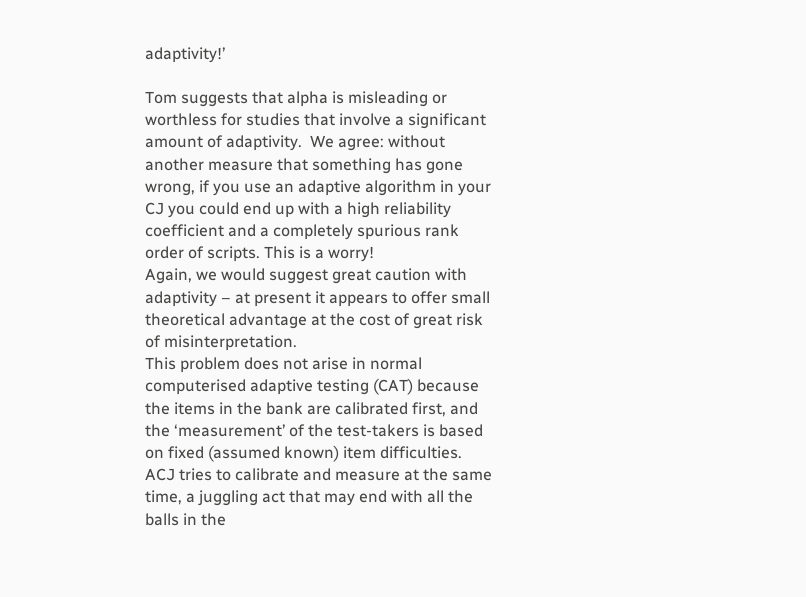adaptivity!’

Tom suggests that alpha is misleading or worthless for studies that involve a significant amount of adaptivity.  We agree: without another measure that something has gone wrong, if you use an adaptive algorithm in your CJ you could end up with a high reliability coefficient and a completely spurious rank order of scripts. This is a worry!
Again, we would suggest great caution with adaptivity – at present it appears to offer small theoretical advantage at the cost of great risk of misinterpretation.
This problem does not arise in normal computerised adaptive testing (CAT) because the items in the bank are calibrated first, and the ‘measurement’ of the test-takers is based on fixed (assumed known) item difficulties.  ACJ tries to calibrate and measure at the same time, a juggling act that may end with all the balls in the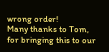wrong order!
Many thanks to Tom, for bringing this to our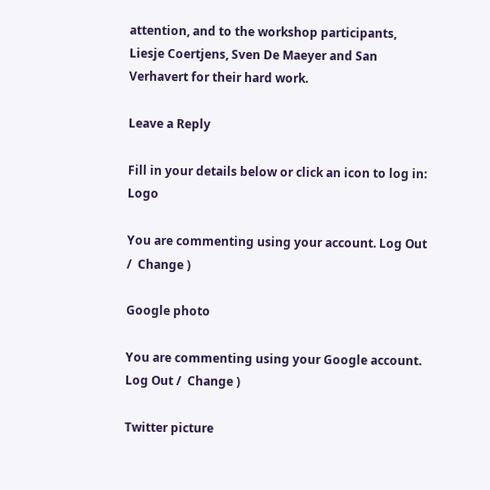attention, and to the workshop participants, Liesje Coertjens, Sven De Maeyer and San Verhavert for their hard work.

Leave a Reply

Fill in your details below or click an icon to log in: Logo

You are commenting using your account. Log Out /  Change )

Google photo

You are commenting using your Google account. Log Out /  Change )

Twitter picture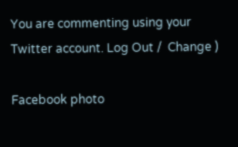You are commenting using your Twitter account. Log Out /  Change )

Facebook photo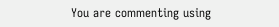You are commenting using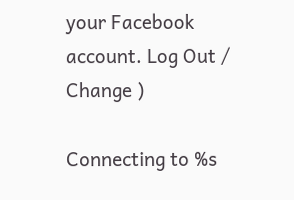your Facebook account. Log Out /  Change )

Connecting to %s